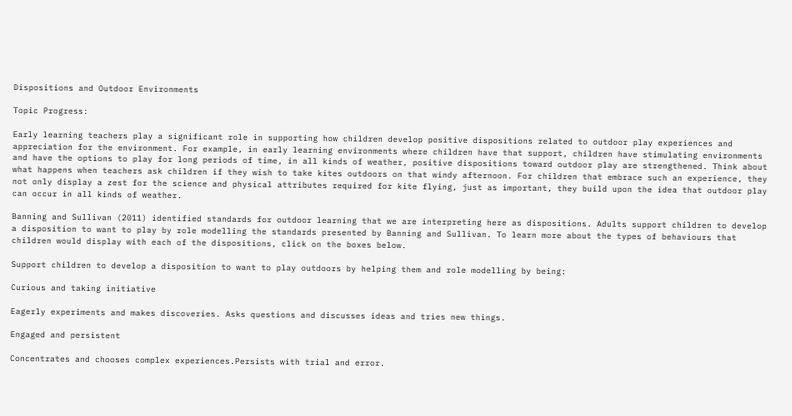Dispositions and Outdoor Environments

Topic Progress:

Early learning teachers play a significant role in supporting how children develop positive dispositions related to outdoor play experiences and appreciation for the environment. For example, in early learning environments where children have that support, children have stimulating environments and have the options to play for long periods of time, in all kinds of weather, positive dispositions toward outdoor play are strengthened. Think about what happens when teachers ask children if they wish to take kites outdoors on that windy afternoon. For children that embrace such an experience, they not only display a zest for the science and physical attributes required for kite flying, just as important, they build upon the idea that outdoor play can occur in all kinds of weather.

Banning and Sullivan (2011) identified standards for outdoor learning that we are interpreting here as dispositions. Adults support children to develop a disposition to want to play by role modelling the standards presented by Banning and Sullivan. To learn more about the types of behaviours that children would display with each of the dispositions, click on the boxes below.

Support children to develop a disposition to want to play outdoors by helping them and role modelling by being:

Curious and taking initiative

Eagerly experiments and makes discoveries. Asks questions and discusses ideas and tries new things.

Engaged and persistent

Concentrates and chooses complex experiences.Persists with trial and error.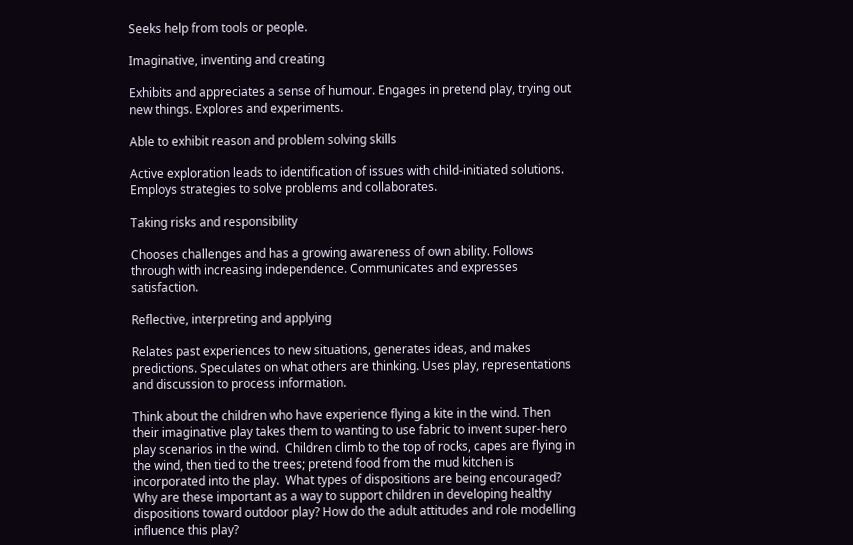Seeks help from tools or people.

Imaginative, inventing and creating

Exhibits and appreciates a sense of humour. Engages in pretend play, trying out new things. Explores and experiments.

Able to exhibit reason and problem solving skills

Active exploration leads to identification of issues with child-initiated solutions. Employs strategies to solve problems and collaborates.

Taking risks and responsibility

Chooses challenges and has a growing awareness of own ability. Follows through with increasing independence. Communicates and expresses satisfaction.

Reflective, interpreting and applying

Relates past experiences to new situations, generates ideas, and makes predictions. Speculates on what others are thinking. Uses play, representations and discussion to process information.

Think about the children who have experience flying a kite in the wind. Then their imaginative play takes them to wanting to use fabric to invent super-hero play scenarios in the wind.  Children climb to the top of rocks, capes are flying in the wind, then tied to the trees; pretend food from the mud kitchen is incorporated into the play.  What types of dispositions are being encouraged?  Why are these important as a way to support children in developing healthy dispositions toward outdoor play? How do the adult attitudes and role modelling influence this play?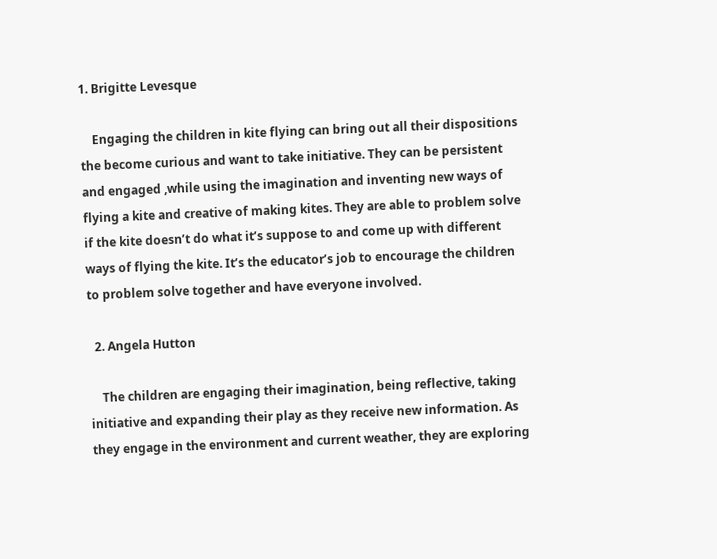1. Brigitte Levesque

    Engaging the children in kite flying can bring out all their dispositions the become curious and want to take initiative. They can be persistent and engaged ,while using the imagination and inventing new ways of flying a kite and creative of making kites. They are able to problem solve if the kite doesn’t do what it’s suppose to and come up with different ways of flying the kite. It’s the educator’s job to encourage the children to problem solve together and have everyone involved.

  2. Angela Hutton

    The children are engaging their imagination, being reflective, taking initiative and expanding their play as they receive new information. As they engage in the environment and current weather, they are exploring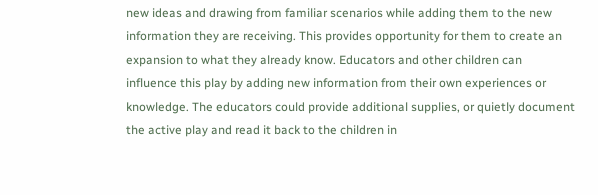new ideas and drawing from familiar scenarios while adding them to the new information they are receiving. This provides opportunity for them to create an expansion to what they already know. Educators and other children can influence this play by adding new information from their own experiences or knowledge. The educators could provide additional supplies, or quietly document the active play and read it back to the children in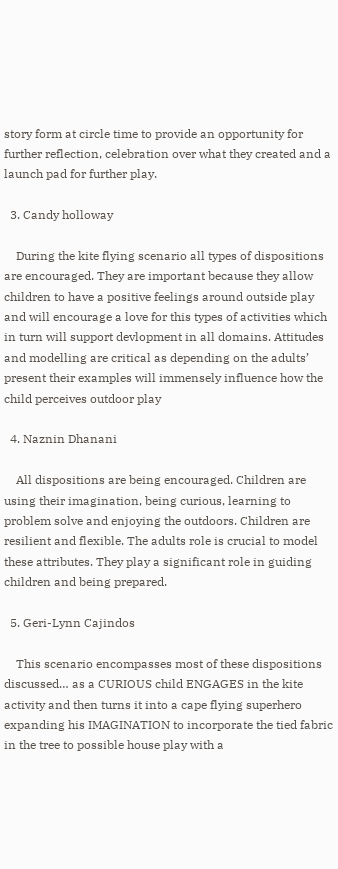story form at circle time to provide an opportunity for further reflection, celebration over what they created and a launch pad for further play.

  3. Candy holloway

    During the kite flying scenario all types of dispositions are encouraged. They are important because they allow children to have a positive feelings around outside play and will encourage a love for this types of activities which in turn will support devlopment in all domains. Attitudes and modelling are critical as depending on the adults’ present their examples will immensely influence how the child perceives outdoor play

  4. Naznin Dhanani

    All dispositions are being encouraged. Children are using their imagination, being curious, learning to problem solve and enjoying the outdoors. Children are resilient and flexible. The adults role is crucial to model these attributes. They play a significant role in guiding children and being prepared.

  5. Geri-Lynn Cajindos

    This scenario encompasses most of these dispositions discussed… as a CURIOUS child ENGAGES in the kite activity and then turns it into a cape flying superhero expanding his IMAGINATION to incorporate the tied fabric in the tree to possible house play with a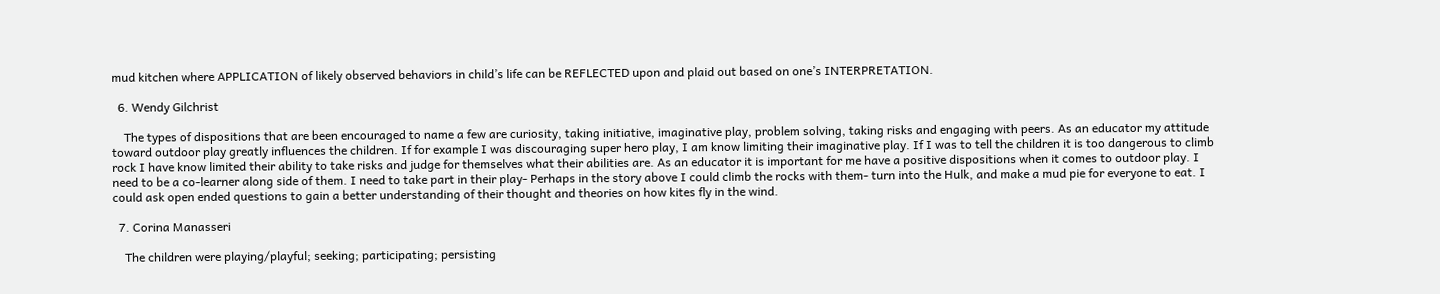mud kitchen where APPLICATION of likely observed behaviors in child’s life can be REFLECTED upon and plaid out based on one’s INTERPRETATION.

  6. Wendy Gilchrist

    The types of dispositions that are been encouraged to name a few are curiosity, taking initiative, imaginative play, problem solving, taking risks and engaging with peers. As an educator my attitude toward outdoor play greatly influences the children. If for example I was discouraging super hero play, I am know limiting their imaginative play. If I was to tell the children it is too dangerous to climb rock I have know limited their ability to take risks and judge for themselves what their abilities are. As an educator it is important for me have a positive dispositions when it comes to outdoor play. I need to be a co-learner along side of them. I need to take part in their play- Perhaps in the story above I could climb the rocks with them- turn into the Hulk, and make a mud pie for everyone to eat. I could ask open ended questions to gain a better understanding of their thought and theories on how kites fly in the wind.

  7. Corina Manasseri

    The children were playing/playful; seeking; participating; persisting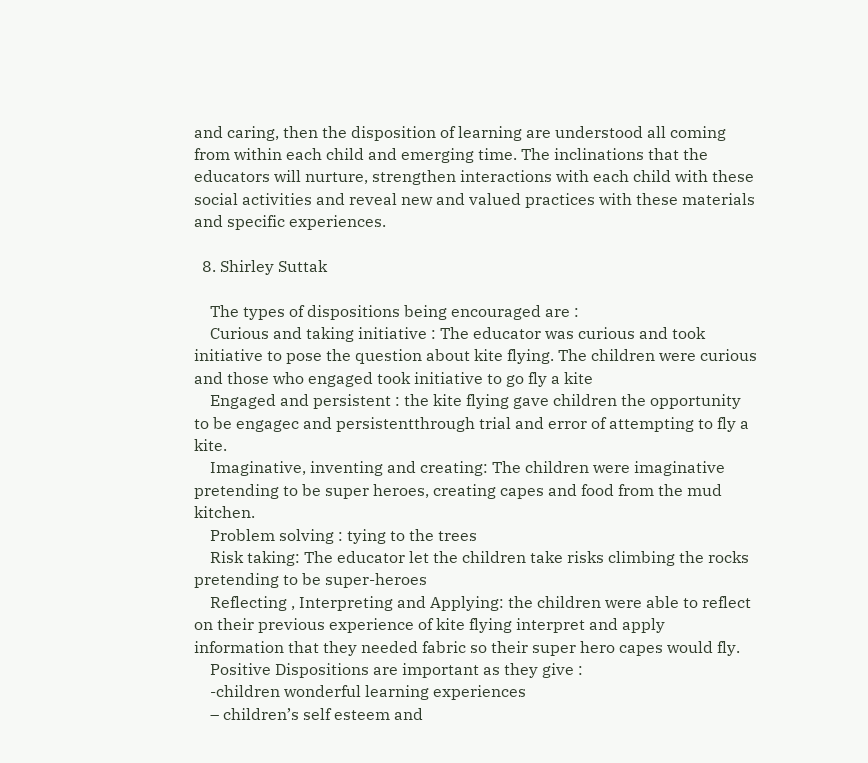and caring, then the disposition of learning are understood all coming from within each child and emerging time. The inclinations that the educators will nurture, strengthen interactions with each child with these social activities and reveal new and valued practices with these materials and specific experiences.

  8. Shirley Suttak

    The types of dispositions being encouraged are :
    Curious and taking initiative : The educator was curious and took initiative to pose the question about kite flying. The children were curious and those who engaged took initiative to go fly a kite
    Engaged and persistent : the kite flying gave children the opportunity to be engagec and persistentthrough trial and error of attempting to fly a kite.
    Imaginative, inventing and creating: The children were imaginative pretending to be super heroes, creating capes and food from the mud kitchen.
    Problem solving : tying to the trees
    Risk taking: The educator let the children take risks climbing the rocks pretending to be super-heroes
    Reflecting , Interpreting and Applying: the children were able to reflect on their previous experience of kite flying interpret and apply information that they needed fabric so their super hero capes would fly.
    Positive Dispositions are important as they give :
    -children wonderful learning experiences
    – children’s self esteem and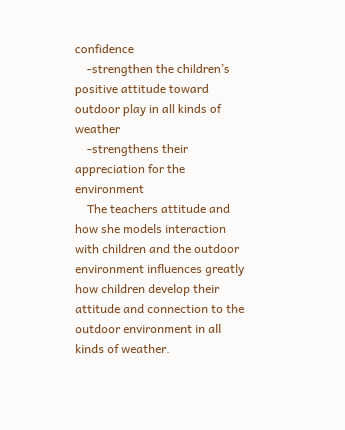confidence
    -strengthen the children’s positive attitude toward outdoor play in all kinds of weather
    -strengthens their appreciation for the environment
    The teachers attitude and how she models interaction with children and the outdoor environment influences greatly how children develop their attitude and connection to the outdoor environment in all kinds of weather.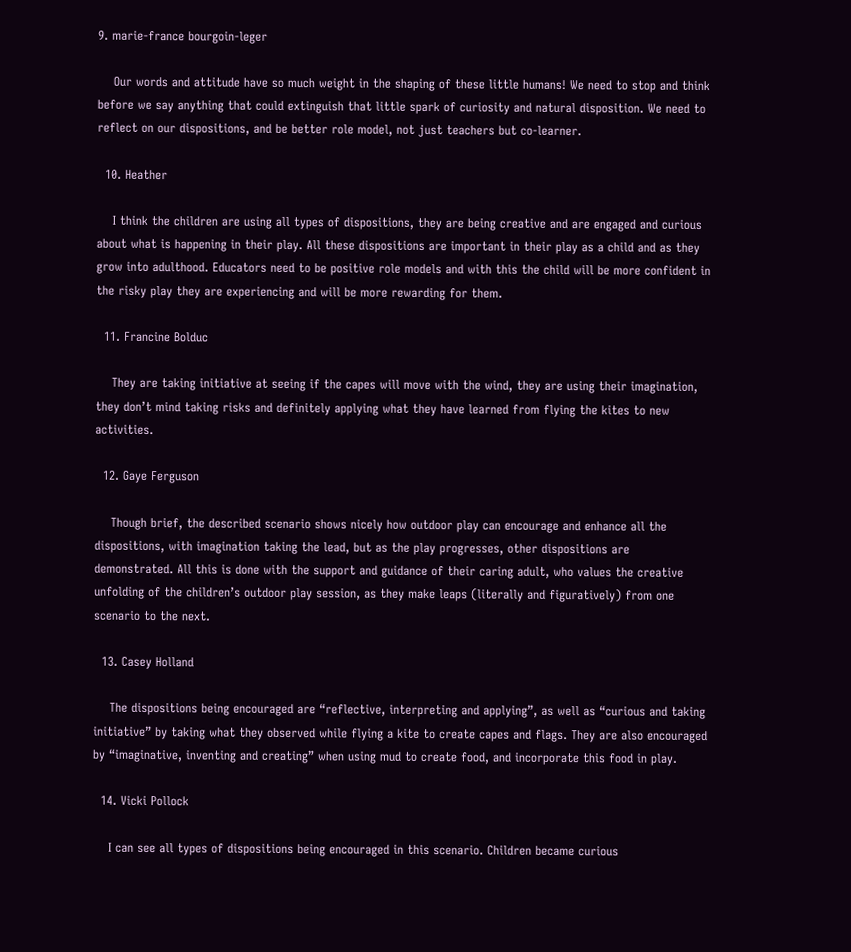9. marie-france bourgoin-leger

    Our words and attitude have so much weight in the shaping of these little humans! We need to stop and think before we say anything that could extinguish that little spark of curiosity and natural disposition. We need to reflect on our dispositions, and be better role model, not just teachers but co-learner.

  10. Heather

    I think the children are using all types of dispositions, they are being creative and are engaged and curious about what is happening in their play. All these dispositions are important in their play as a child and as they grow into adulthood. Educators need to be positive role models and with this the child will be more confident in the risky play they are experiencing and will be more rewarding for them.

  11. Francine Bolduc

    They are taking initiative at seeing if the capes will move with the wind, they are using their imagination, they don’t mind taking risks and definitely applying what they have learned from flying the kites to new activities.

  12. Gaye Ferguson

    Though brief, the described scenario shows nicely how outdoor play can encourage and enhance all the dispositions, with imagination taking the lead, but as the play progresses, other dispositions are demonstrated. All this is done with the support and guidance of their caring adult, who values the creative unfolding of the children’s outdoor play session, as they make leaps (literally and figuratively) from one scenario to the next.

  13. Casey Holland

    The dispositions being encouraged are “reflective, interpreting and applying”, as well as “curious and taking initiative” by taking what they observed while flying a kite to create capes and flags. They are also encouraged by “imaginative, inventing and creating” when using mud to create food, and incorporate this food in play.

  14. Vicki Pollock

    I can see all types of dispositions being encouraged in this scenario. Children became curious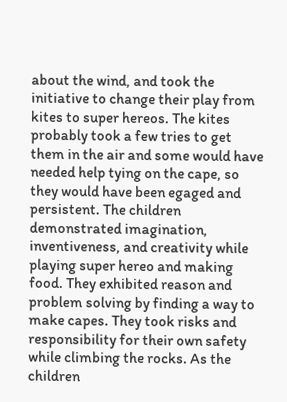about the wind, and took the initiative to change their play from kites to super hereos. The kites probably took a few tries to get them in the air and some would have needed help tying on the cape, so they would have been egaged and persistent. The children demonstrated imagination, inventiveness, and creativity while playing super hereo and making food. They exhibited reason and problem solving by finding a way to make capes. They took risks and responsibility for their own safety while climbing the rocks. As the children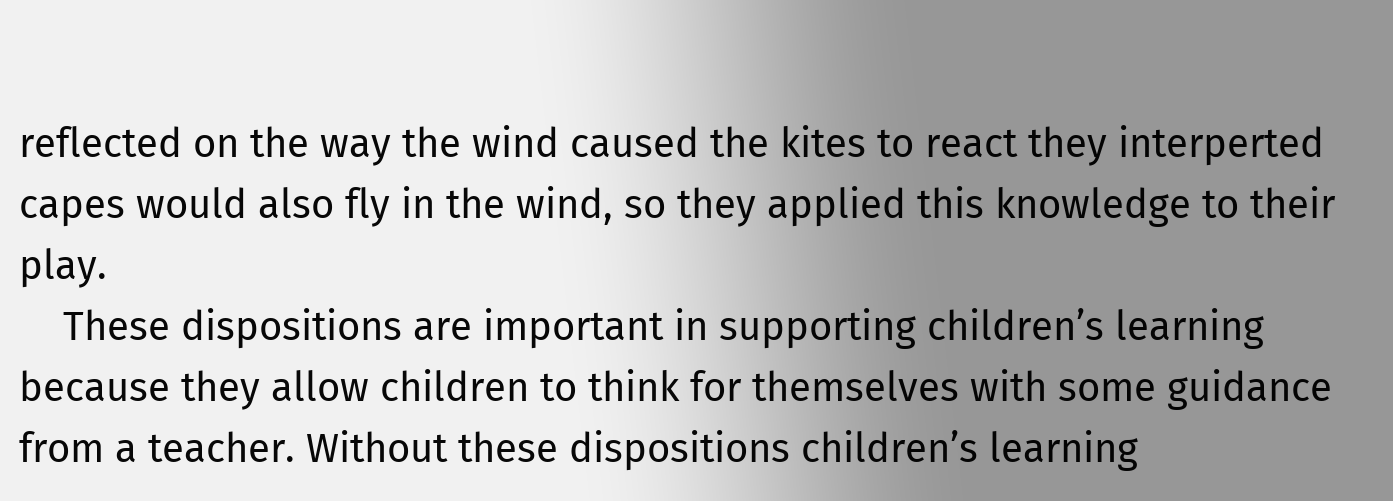reflected on the way the wind caused the kites to react they interperted capes would also fly in the wind, so they applied this knowledge to their play.
    These dispositions are important in supporting children’s learning because they allow children to think for themselves with some guidance from a teacher. Without these dispositions children’s learning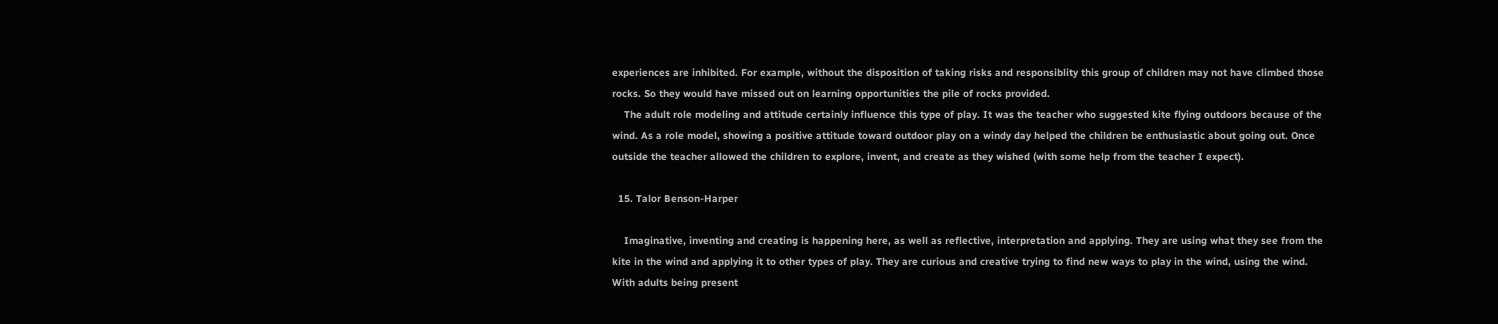experiences are inhibited. For example, without the disposition of taking risks and responsiblity this group of children may not have climbed those rocks. So they would have missed out on learning opportunities the pile of rocks provided.
    The adult role modeling and attitude certainly influence this type of play. It was the teacher who suggested kite flying outdoors because of the wind. As a role model, showing a positive attitude toward outdoor play on a windy day helped the children be enthusiastic about going out. Once outside the teacher allowed the children to explore, invent, and create as they wished (with some help from the teacher I expect).

  15. Talor Benson-Harper

    Imaginative, inventing and creating is happening here, as well as reflective, interpretation and applying. They are using what they see from the kite in the wind and applying it to other types of play. They are curious and creative trying to find new ways to play in the wind, using the wind. With adults being present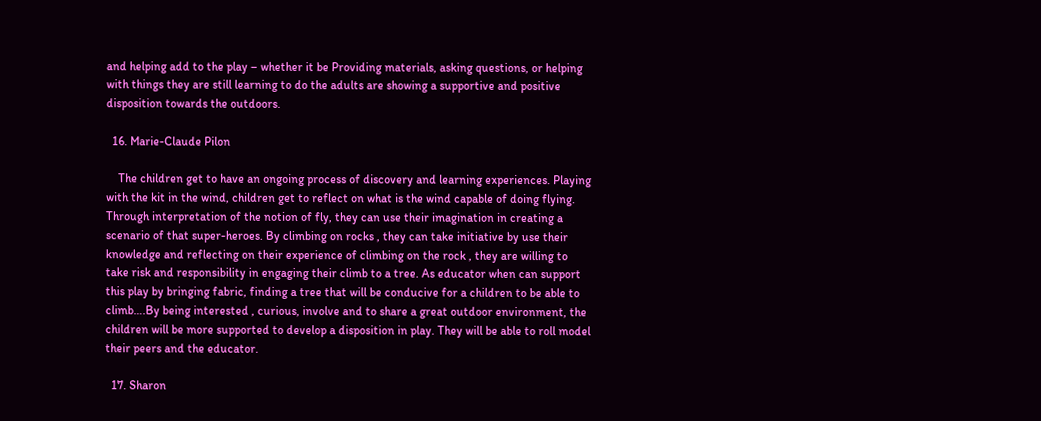and helping add to the play – whether it be Providing materials, asking questions, or helping with things they are still learning to do the adults are showing a supportive and positive disposition towards the outdoors.

  16. Marie-Claude Pilon

    The children get to have an ongoing process of discovery and learning experiences. Playing with the kit in the wind, children get to reflect on what is the wind capable of doing flying. Through interpretation of the notion of fly, they can use their imagination in creating a scenario of that super-heroes. By climbing on rocks , they can take initiative by use their knowledge and reflecting on their experience of climbing on the rock , they are willing to take risk and responsibility in engaging their climb to a tree. As educator when can support this play by bringing fabric, finding a tree that will be conducive for a children to be able to climb….By being interested , curious, involve and to share a great outdoor environment, the children will be more supported to develop a disposition in play. They will be able to roll model their peers and the educator.

  17. Sharon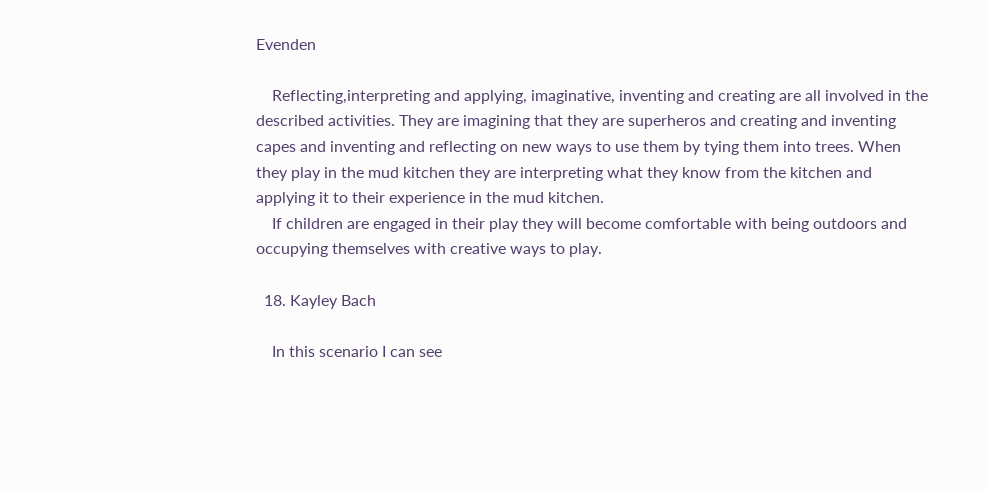Evenden

    Reflecting,interpreting and applying, imaginative, inventing and creating are all involved in the described activities. They are imagining that they are superheros and creating and inventing capes and inventing and reflecting on new ways to use them by tying them into trees. When they play in the mud kitchen they are interpreting what they know from the kitchen and applying it to their experience in the mud kitchen.
    If children are engaged in their play they will become comfortable with being outdoors and occupying themselves with creative ways to play.

  18. Kayley Bach

    In this scenario I can see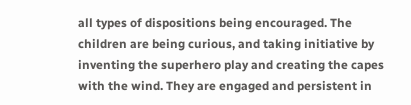all types of dispositions being encouraged. The children are being curious, and taking initiative by inventing the superhero play and creating the capes with the wind. They are engaged and persistent in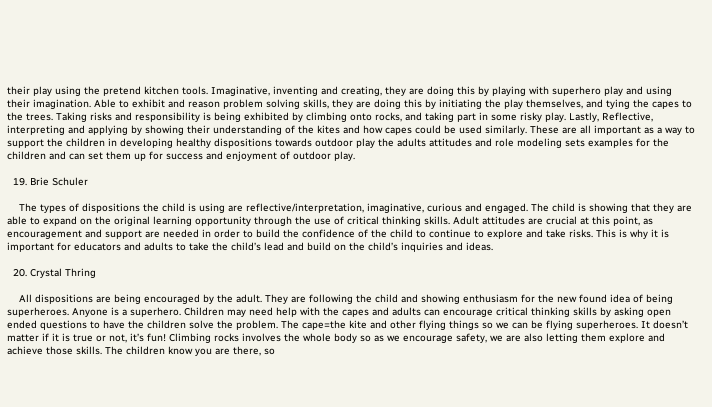their play using the pretend kitchen tools. Imaginative, inventing and creating, they are doing this by playing with superhero play and using their imagination. Able to exhibit and reason problem solving skills, they are doing this by initiating the play themselves, and tying the capes to the trees. Taking risks and responsibility is being exhibited by climbing onto rocks, and taking part in some risky play. Lastly, Reflective, interpreting and applying by showing their understanding of the kites and how capes could be used similarly. These are all important as a way to support the children in developing healthy dispositions towards outdoor play the adults attitudes and role modeling sets examples for the children and can set them up for success and enjoyment of outdoor play.

  19. Brie Schuler

    The types of dispositions the child is using are reflective/interpretation, imaginative, curious and engaged. The child is showing that they are able to expand on the original learning opportunity through the use of critical thinking skills. Adult attitudes are crucial at this point, as encouragement and support are needed in order to build the confidence of the child to continue to explore and take risks. This is why it is important for educators and adults to take the child’s lead and build on the child’s inquiries and ideas.

  20. Crystal Thring

    All dispositions are being encouraged by the adult. They are following the child and showing enthusiasm for the new found idea of being superheroes. Anyone is a superhero. Children may need help with the capes and adults can encourage critical thinking skills by asking open ended questions to have the children solve the problem. The cape=the kite and other flying things so we can be flying superheroes. It doesn’t matter if it is true or not, it’s fun! Climbing rocks involves the whole body so as we encourage safety, we are also letting them explore and achieve those skills. The children know you are there, so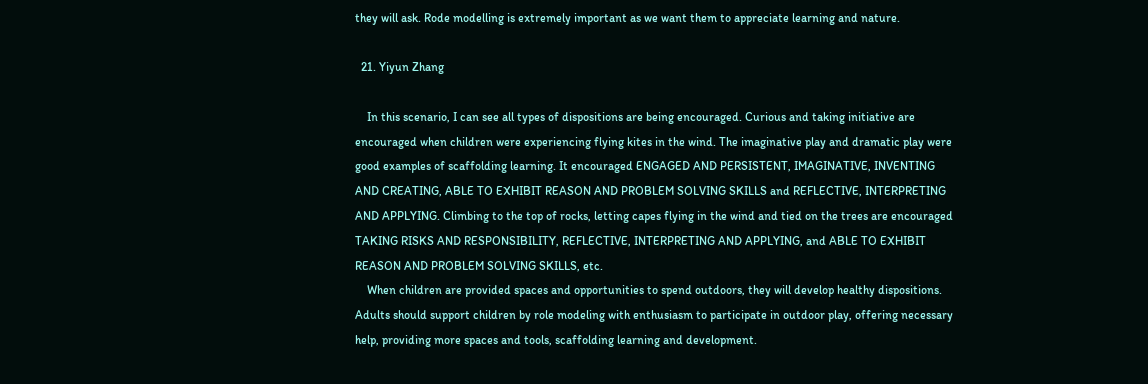they will ask. Rode modelling is extremely important as we want them to appreciate learning and nature.

  21. Yiyun Zhang

    In this scenario, I can see all types of dispositions are being encouraged. Curious and taking initiative are encouraged when children were experiencing flying kites in the wind. The imaginative play and dramatic play were good examples of scaffolding learning. It encouraged ENGAGED AND PERSISTENT, IMAGINATIVE, INVENTING AND CREATING, ABLE TO EXHIBIT REASON AND PROBLEM SOLVING SKILLS and REFLECTIVE, INTERPRETING AND APPLYING. Climbing to the top of rocks, letting capes flying in the wind and tied on the trees are encouraged TAKING RISKS AND RESPONSIBILITY, REFLECTIVE, INTERPRETING AND APPLYING, and ABLE TO EXHIBIT REASON AND PROBLEM SOLVING SKILLS, etc.
    When children are provided spaces and opportunities to spend outdoors, they will develop healthy dispositions. Adults should support children by role modeling with enthusiasm to participate in outdoor play, offering necessary help, providing more spaces and tools, scaffolding learning and development.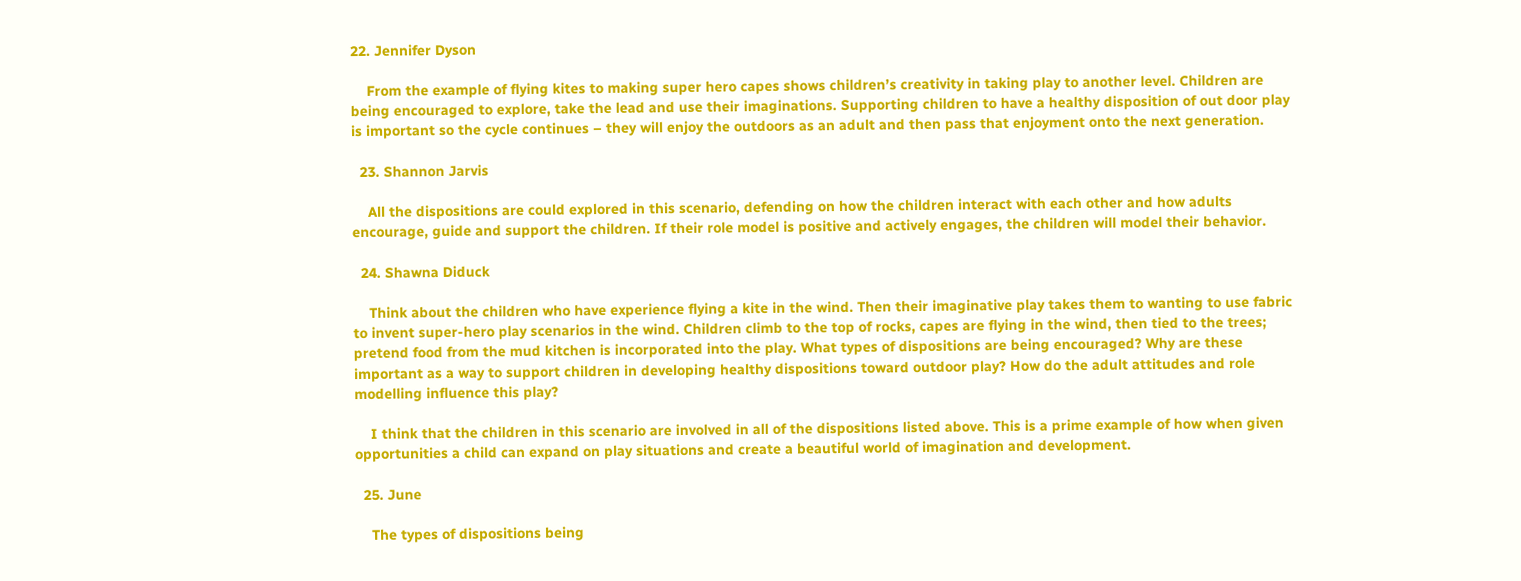22. Jennifer Dyson

    From the example of flying kites to making super hero capes shows children’s creativity in taking play to another level. Children are being encouraged to explore, take the lead and use their imaginations. Supporting children to have a healthy disposition of out door play is important so the cycle continues – they will enjoy the outdoors as an adult and then pass that enjoyment onto the next generation.

  23. Shannon Jarvis

    All the dispositions are could explored in this scenario, defending on how the children interact with each other and how adults encourage, guide and support the children. If their role model is positive and actively engages, the children will model their behavior.

  24. Shawna Diduck

    Think about the children who have experience flying a kite in the wind. Then their imaginative play takes them to wanting to use fabric to invent super-hero play scenarios in the wind. Children climb to the top of rocks, capes are flying in the wind, then tied to the trees; pretend food from the mud kitchen is incorporated into the play. What types of dispositions are being encouraged? Why are these important as a way to support children in developing healthy dispositions toward outdoor play? How do the adult attitudes and role modelling influence this play?

    I think that the children in this scenario are involved in all of the dispositions listed above. This is a prime example of how when given opportunities a child can expand on play situations and create a beautiful world of imagination and development.

  25. June

    The types of dispositions being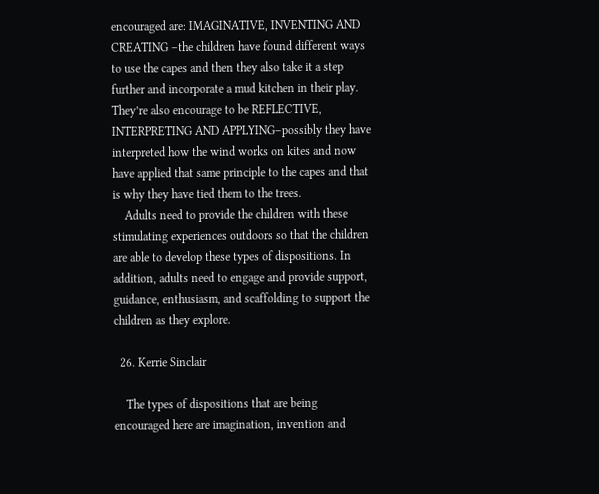encouraged are: IMAGINATIVE, INVENTING AND CREATING –the children have found different ways to use the capes and then they also take it a step further and incorporate a mud kitchen in their play. They’re also encourage to be REFLECTIVE, INTERPRETING AND APPLYING–possibly they have interpreted how the wind works on kites and now have applied that same principle to the capes and that is why they have tied them to the trees.
    Adults need to provide the children with these stimulating experiences outdoors so that the children are able to develop these types of dispositions. In addition, adults need to engage and provide support, guidance, enthusiasm, and scaffolding to support the children as they explore.

  26. Kerrie Sinclair

    The types of dispositions that are being encouraged here are imagination, invention and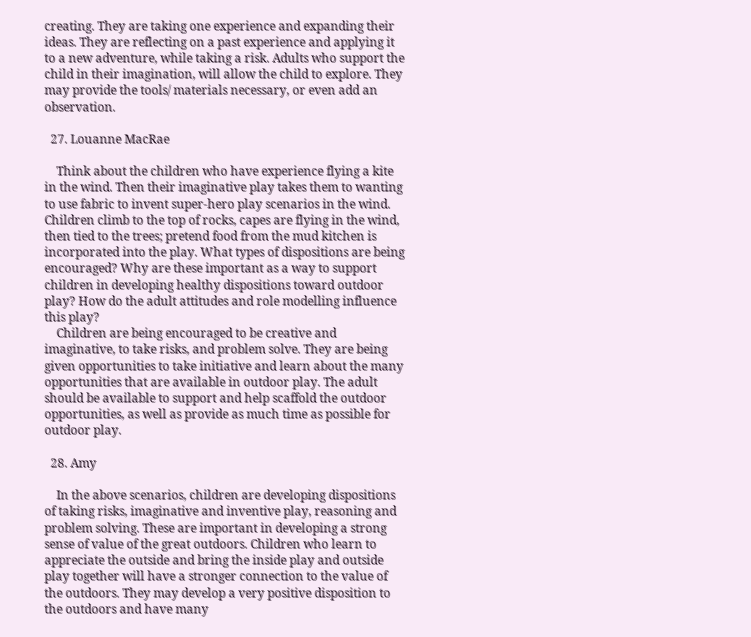creating. They are taking one experience and expanding their ideas. They are reflecting on a past experience and applying it to a new adventure, while taking a risk. Adults who support the child in their imagination, will allow the child to explore. They may provide the tools/ materials necessary, or even add an observation.

  27. Louanne MacRae

    Think about the children who have experience flying a kite in the wind. Then their imaginative play takes them to wanting to use fabric to invent super-hero play scenarios in the wind. Children climb to the top of rocks, capes are flying in the wind, then tied to the trees; pretend food from the mud kitchen is incorporated into the play. What types of dispositions are being encouraged? Why are these important as a way to support children in developing healthy dispositions toward outdoor play? How do the adult attitudes and role modelling influence this play?
    Children are being encouraged to be creative and imaginative, to take risks, and problem solve. They are being given opportunities to take initiative and learn about the many opportunities that are available in outdoor play. The adult should be available to support and help scaffold the outdoor opportunities, as well as provide as much time as possible for outdoor play.

  28. Amy

    In the above scenarios, children are developing dispositions of taking risks, imaginative and inventive play, reasoning and problem solving. These are important in developing a strong sense of value of the great outdoors. Children who learn to appreciate the outside and bring the inside play and outside play together will have a stronger connection to the value of the outdoors. They may develop a very positive disposition to the outdoors and have many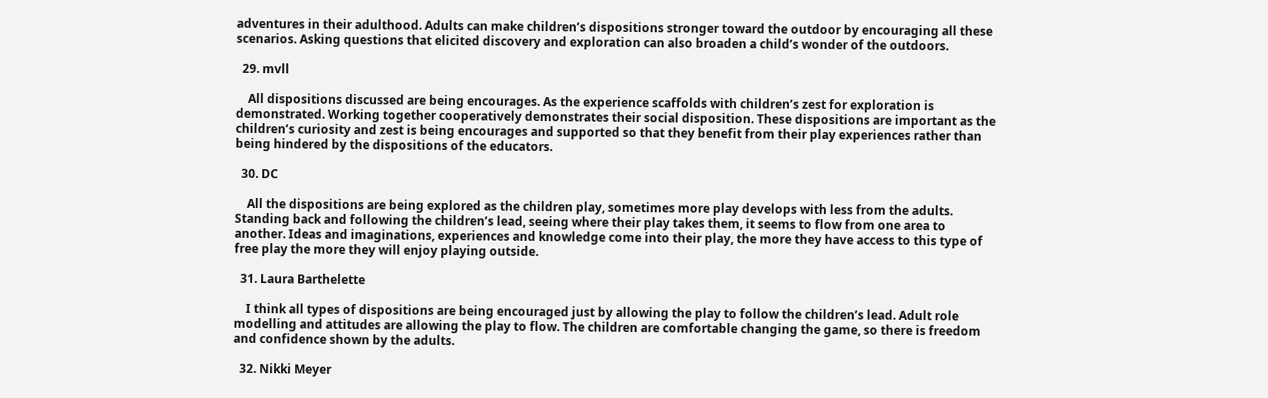adventures in their adulthood. Adults can make children’s dispositions stronger toward the outdoor by encouraging all these scenarios. Asking questions that elicited discovery and exploration can also broaden a child’s wonder of the outdoors.

  29. mvll

    All dispositions discussed are being encourages. As the experience scaffolds with children’s zest for exploration is demonstrated. Working together cooperatively demonstrates their social disposition. These dispositions are important as the children’s curiosity and zest is being encourages and supported so that they benefit from their play experiences rather than being hindered by the dispositions of the educators.

  30. DC

    All the dispositions are being explored as the children play, sometimes more play develops with less from the adults. Standing back and following the children’s lead, seeing where their play takes them, it seems to flow from one area to another. Ideas and imaginations, experiences and knowledge come into their play, the more they have access to this type of free play the more they will enjoy playing outside.

  31. Laura Barthelette

    I think all types of dispositions are being encouraged just by allowing the play to follow the children’s lead. Adult role modelling and attitudes are allowing the play to flow. The children are comfortable changing the game, so there is freedom and confidence shown by the adults.

  32. Nikki Meyer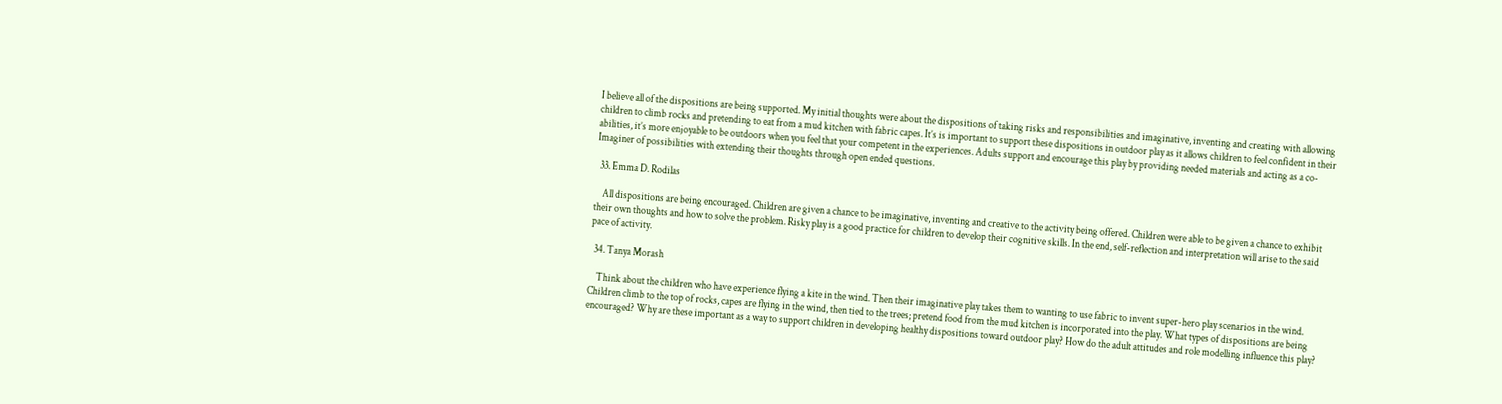I believe all of the dispositions are being supported. My initial thoughts were about the dispositions of taking risks and responsibilities and imaginative, inventing and creating with allowing children to climb rocks and pretending to eat from a mud kitchen with fabric capes. It’s is important to support these dispositions in outdoor play as it allows children to feel confident in their abilities, it’s more enjoyable to be outdoors when you feel that your competent in the experiences. Adults support and encourage this play by providing needed materials and acting as a co-Imaginer of possibilities with extending their thoughts through open ended questions.

  33. Emma D. Rodilas

    All dispositions are being encouraged. Children are given a chance to be imaginative, inventing and creative to the activity being offered. Children were able to be given a chance to exhibit their own thoughts and how to solve the problem. Risky play is a good practice for children to develop their cognitive skills. In the end, self-reflection and interpretation will arise to the said pace of activity.

  34. Tanya Morash

    Think about the children who have experience flying a kite in the wind. Then their imaginative play takes them to wanting to use fabric to invent super-hero play scenarios in the wind. Children climb to the top of rocks, capes are flying in the wind, then tied to the trees; pretend food from the mud kitchen is incorporated into the play. What types of dispositions are being encouraged? Why are these important as a way to support children in developing healthy dispositions toward outdoor play? How do the adult attitudes and role modelling influence this play?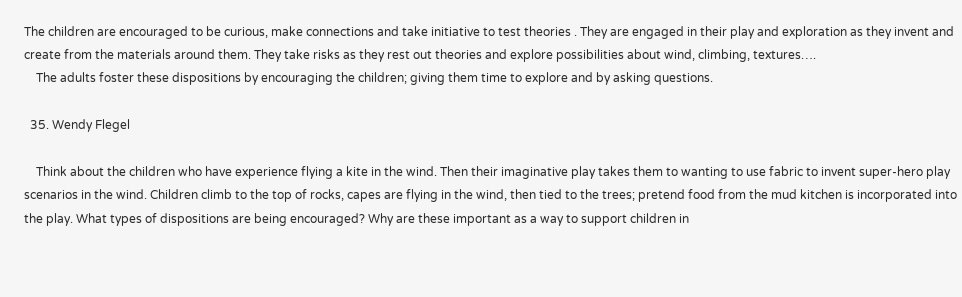The children are encouraged to be curious, make connections and take initiative to test theories . They are engaged in their play and exploration as they invent and create from the materials around them. They take risks as they rest out theories and explore possibilities about wind, climbing, textures….
    The adults foster these dispositions by encouraging the children; giving them time to explore and by asking questions.

  35. Wendy Flegel

    Think about the children who have experience flying a kite in the wind. Then their imaginative play takes them to wanting to use fabric to invent super-hero play scenarios in the wind. Children climb to the top of rocks, capes are flying in the wind, then tied to the trees; pretend food from the mud kitchen is incorporated into the play. What types of dispositions are being encouraged? Why are these important as a way to support children in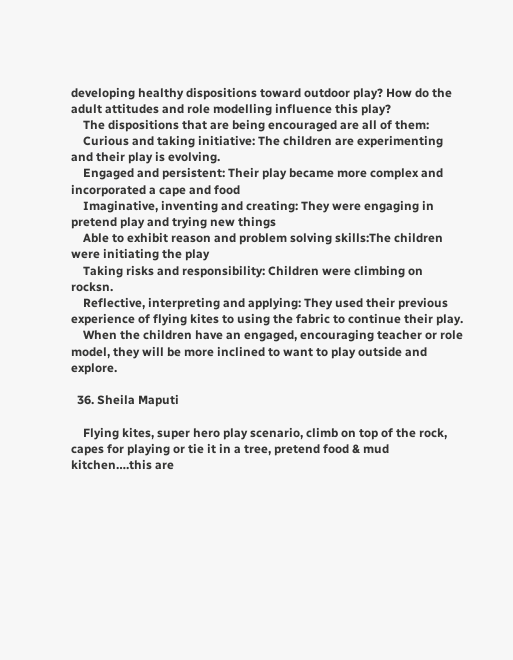developing healthy dispositions toward outdoor play? How do the adult attitudes and role modelling influence this play?
    The dispositions that are being encouraged are all of them:
    Curious and taking initiative: The children are experimenting and their play is evolving.
    Engaged and persistent: Their play became more complex and incorporated a cape and food
    Imaginative, inventing and creating: They were engaging in pretend play and trying new things
    Able to exhibit reason and problem solving skills:The children were initiating the play
    Taking risks and responsibility: Children were climbing on rocksn.
    Reflective, interpreting and applying: They used their previous experience of flying kites to using the fabric to continue their play.
    When the children have an engaged, encouraging teacher or role model, they will be more inclined to want to play outside and explore.

  36. Sheila Maputi

    Flying kites, super hero play scenario, climb on top of the rock, capes for playing or tie it in a tree, pretend food & mud kitchen….this are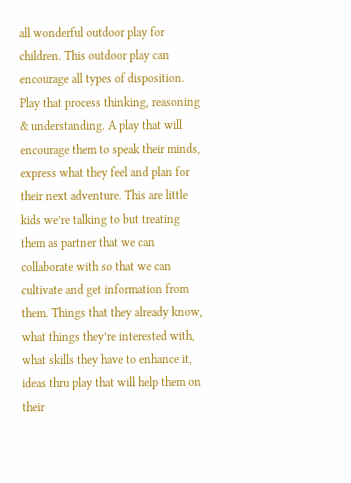all wonderful outdoor play for children. This outdoor play can encourage all types of disposition. Play that process thinking, reasoning & understanding. A play that will encourage them to speak their minds, express what they feel and plan for their next adventure. This are little kids we’re talking to but treating them as partner that we can collaborate with so that we can cultivate and get information from them. Things that they already know, what things they’re interested with, what skills they have to enhance it, ideas thru play that will help them on their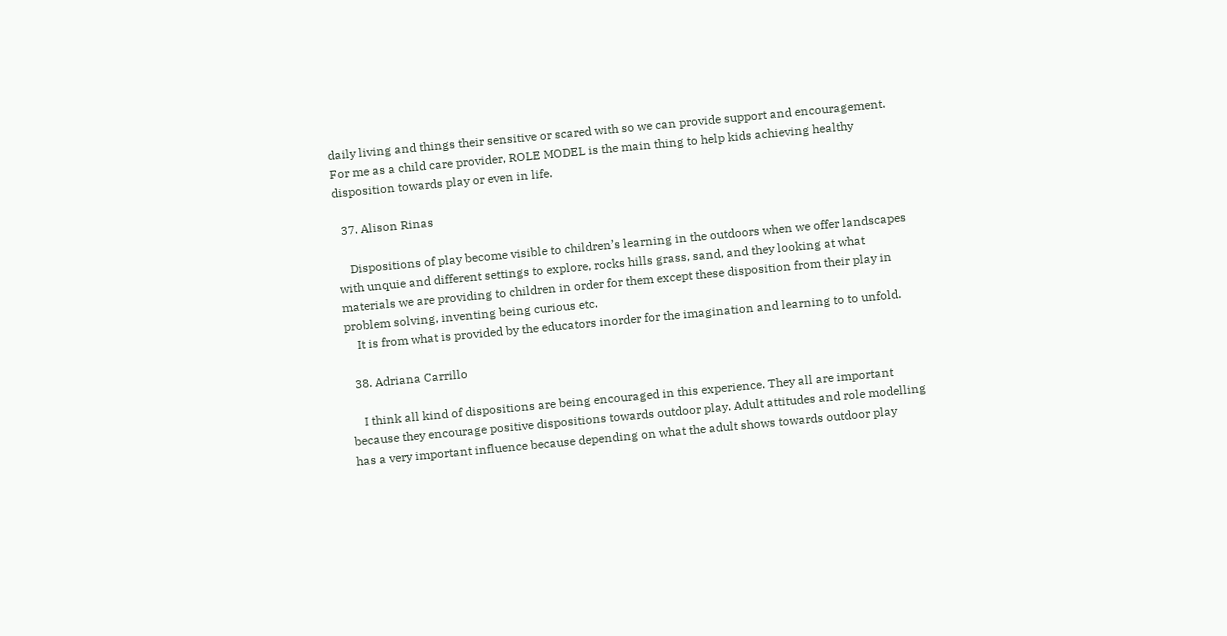daily living and things their sensitive or scared with so we can provide support and encouragement. For me as a child care provider, ROLE MODEL is the main thing to help kids achieving healthy disposition towards play or even in life.

  37. Alison Rinas

    Dispositions of play become visible to children’s learning in the outdoors when we offer landscapes with unquie and different settings to explore, rocks hills grass, sand, and they looking at what materials we are providing to children in order for them except these disposition from their play in problem solving, inventing being curious etc.
    It is from what is provided by the educators inorder for the imagination and learning to to unfold.

  38. Adriana Carrillo

    I think all kind of dispositions are being encouraged in this experience. They all are important because they encourage positive dispositions towards outdoor play. Adult attitudes and role modelling has a very important influence because depending on what the adult shows towards outdoor play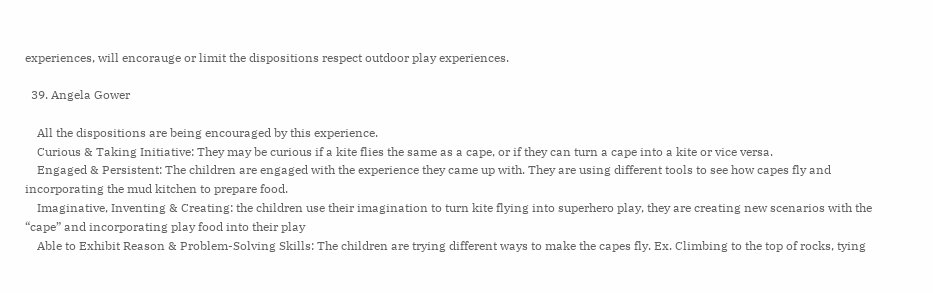experiences, will encorauge or limit the dispositions respect outdoor play experiences.

  39. Angela Gower

    All the dispositions are being encouraged by this experience.
    Curious & Taking Initiative: They may be curious if a kite flies the same as a cape, or if they can turn a cape into a kite or vice versa.
    Engaged & Persistent: The children are engaged with the experience they came up with. They are using different tools to see how capes fly and incorporating the mud kitchen to prepare food.
    Imaginative, Inventing & Creating: the children use their imagination to turn kite flying into superhero play, they are creating new scenarios with the “cape” and incorporating play food into their play
    Able to Exhibit Reason & Problem-Solving Skills: The children are trying different ways to make the capes fly. Ex. Climbing to the top of rocks, tying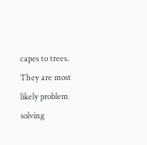capes to trees. They are most likely problem solving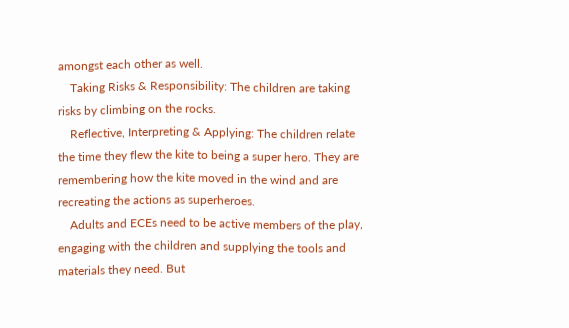amongst each other as well.
    Taking Risks & Responsibility: The children are taking risks by climbing on the rocks.
    Reflective, Interpreting & Applying: The children relate the time they flew the kite to being a super hero. They are remembering how the kite moved in the wind and are recreating the actions as superheroes.
    Adults and ECEs need to be active members of the play, engaging with the children and supplying the tools and materials they need. But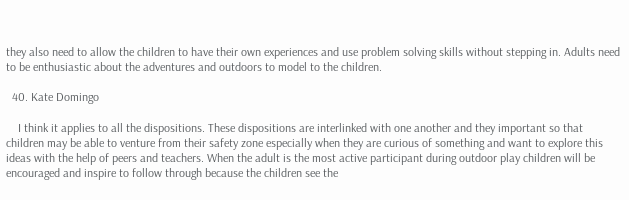they also need to allow the children to have their own experiences and use problem solving skills without stepping in. Adults need to be enthusiastic about the adventures and outdoors to model to the children.

  40. Kate Domingo

    I think it applies to all the dispositions. These dispositions are interlinked with one another and they important so that children may be able to venture from their safety zone especially when they are curious of something and want to explore this ideas with the help of peers and teachers. When the adult is the most active participant during outdoor play children will be encouraged and inspire to follow through because the children see the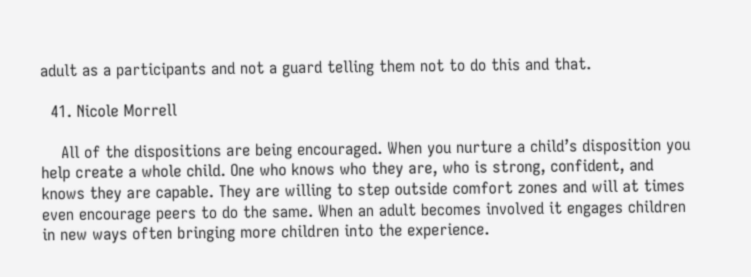adult as a participants and not a guard telling them not to do this and that.

  41. Nicole Morrell

    All of the dispositions are being encouraged. When you nurture a child’s disposition you help create a whole child. One who knows who they are, who is strong, confident, and knows they are capable. They are willing to step outside comfort zones and will at times even encourage peers to do the same. When an adult becomes involved it engages children in new ways often bringing more children into the experience.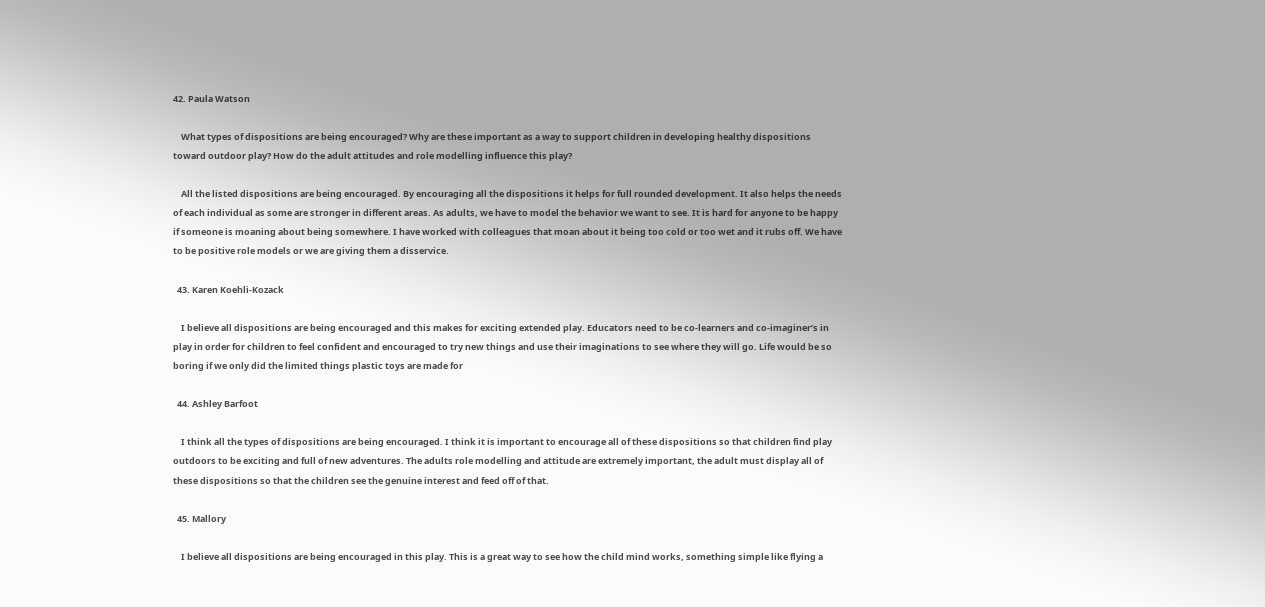42. Paula Watson

    What types of dispositions are being encouraged? Why are these important as a way to support children in developing healthy dispositions toward outdoor play? How do the adult attitudes and role modelling influence this play?

    All the listed dispositions are being encouraged. By encouraging all the dispositions it helps for full rounded development. It also helps the needs of each individual as some are stronger in different areas. As adults, we have to model the behavior we want to see. It is hard for anyone to be happy if someone is moaning about being somewhere. I have worked with colleagues that moan about it being too cold or too wet and it rubs off. We have to be positive role models or we are giving them a disservice.

  43. Karen Koehli-Kozack

    I believe all dispositions are being encouraged and this makes for exciting extended play. Educators need to be co-learners and co-imaginer’s in play in order for children to feel confident and encouraged to try new things and use their imaginations to see where they will go. Life would be so boring if we only did the limited things plastic toys are made for

  44. Ashley Barfoot

    I think all the types of dispositions are being encouraged. I think it is important to encourage all of these dispositions so that children find play outdoors to be exciting and full of new adventures. The adults role modelling and attitude are extremely important, the adult must display all of these dispositions so that the children see the genuine interest and feed off of that.

  45. Mallory

    I believe all dispositions are being encouraged in this play. This is a great way to see how the child mind works, something simple like flying a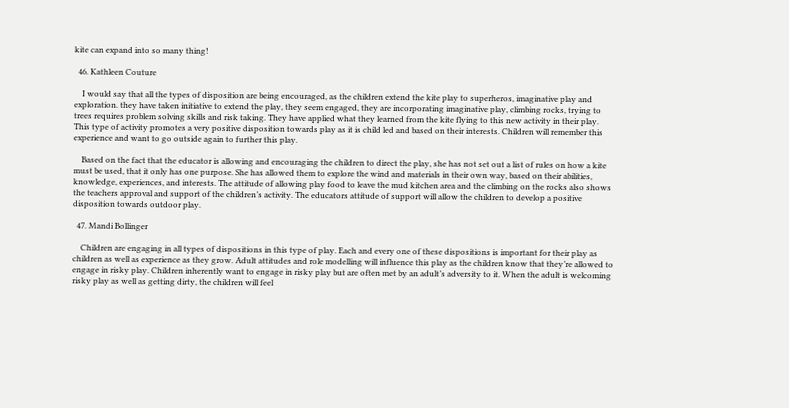kite can expand into so many thing!

  46. Kathleen Couture

    I would say that all the types of disposition are being encouraged, as the children extend the kite play to superheros, imaginative play and exploration. they have taken initiative to extend the play, they seem engaged, they are incorporating imaginative play, climbing rocks, trying to trees requires problem solving skills and risk taking. They have applied what they learned from the kite flying to this new activity in their play. This type of activity promotes a very positive disposition towards play as it is child led and based on their interests. Children will remember this experience and want to go outside again to further this play.

    Based on the fact that the educator is allowing and encouraging the children to direct the play, she has not set out a list of rules on how a kite must be used, that it only has one purpose. She has allowed them to explore the wind and materials in their own way, based on their abilities, knowledge, experiences, and interests. The attitude of allowing play food to leave the mud kitchen area and the climbing on the rocks also shows the teachers approval and support of the children’s activity. The educators attitude of support will allow the children to develop a positive disposition towards outdoor play.

  47. Mandi Bollinger

    Children are engaging in all types of dispositions in this type of play. Each and every one of these dispositions is important for their play as children as well as experience as they grow. Adult attitudes and role modelling will influence this play as the children know that they’re allowed to engage in risky play. Children inherently want to engage in risky play but are often met by an adult’s adversity to it. When the adult is welcoming risky play as well as getting dirty, the children will feel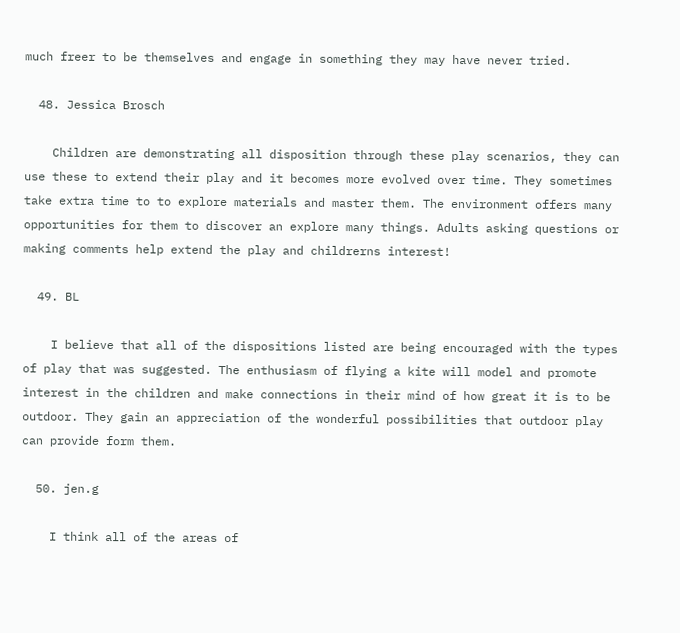much freer to be themselves and engage in something they may have never tried.

  48. Jessica Brosch

    Children are demonstrating all disposition through these play scenarios, they can use these to extend their play and it becomes more evolved over time. They sometimes take extra time to to explore materials and master them. The environment offers many opportunities for them to discover an explore many things. Adults asking questions or making comments help extend the play and childrerns interest!

  49. BL

    I believe that all of the dispositions listed are being encouraged with the types of play that was suggested. The enthusiasm of flying a kite will model and promote interest in the children and make connections in their mind of how great it is to be outdoor. They gain an appreciation of the wonderful possibilities that outdoor play can provide form them.

  50. jen.g

    I think all of the areas of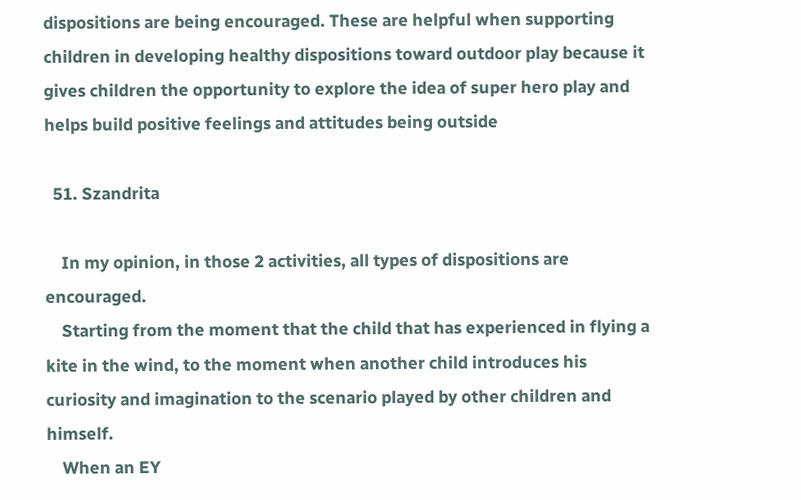dispositions are being encouraged. These are helpful when supporting children in developing healthy dispositions toward outdoor play because it gives children the opportunity to explore the idea of super hero play and helps build positive feelings and attitudes being outside

  51. Szandrita

    In my opinion, in those 2 activities, all types of dispositions are encouraged.
    Starting from the moment that the child that has experienced in flying a kite in the wind, to the moment when another child introduces his curiosity and imagination to the scenario played by other children and himself.
    When an EY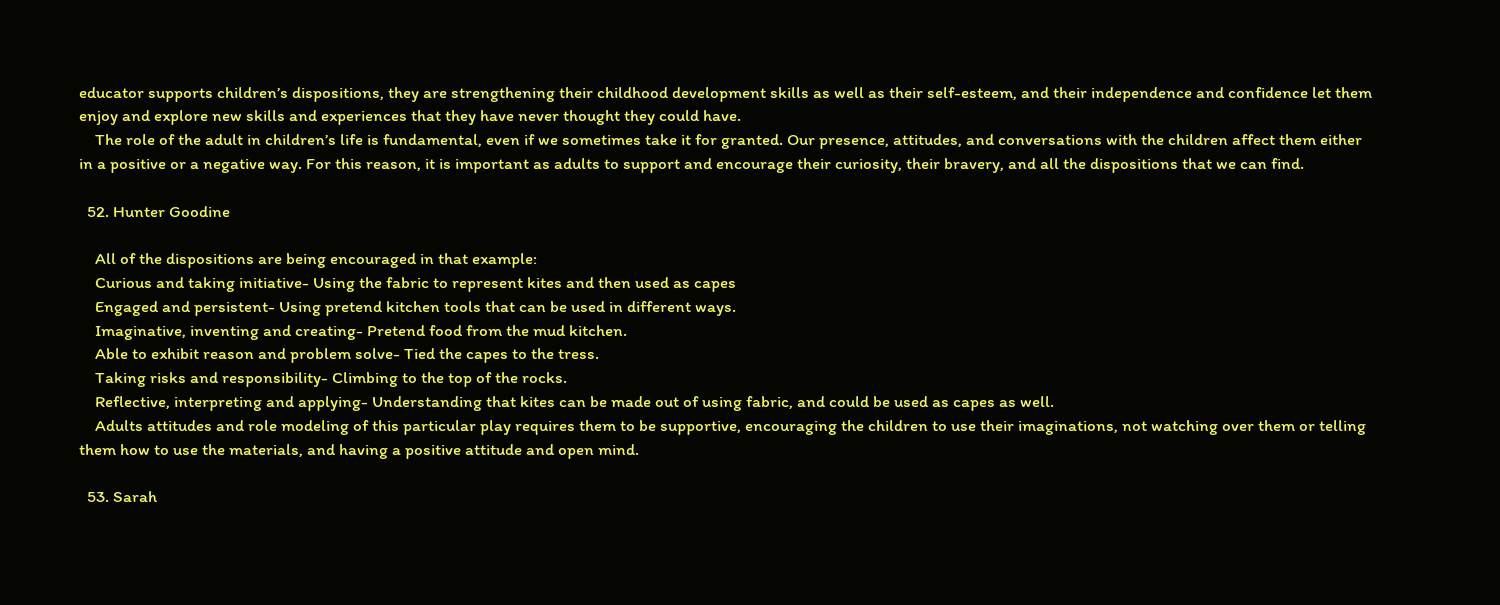educator supports children’s dispositions, they are strengthening their childhood development skills as well as their self-esteem, and their independence and confidence let them enjoy and explore new skills and experiences that they have never thought they could have.
    The role of the adult in children’s life is fundamental, even if we sometimes take it for granted. Our presence, attitudes, and conversations with the children affect them either in a positive or a negative way. For this reason, it is important as adults to support and encourage their curiosity, their bravery, and all the dispositions that we can find.

  52. Hunter Goodine

    All of the dispositions are being encouraged in that example:
    Curious and taking initiative- Using the fabric to represent kites and then used as capes
    Engaged and persistent- Using pretend kitchen tools that can be used in different ways.
    Imaginative, inventing and creating- Pretend food from the mud kitchen.
    Able to exhibit reason and problem solve- Tied the capes to the tress.
    Taking risks and responsibility- Climbing to the top of the rocks.
    Reflective, interpreting and applying- Understanding that kites can be made out of using fabric, and could be used as capes as well.
    Adults attitudes and role modeling of this particular play requires them to be supportive, encouraging the children to use their imaginations, not watching over them or telling them how to use the materials, and having a positive attitude and open mind.

  53. Sarah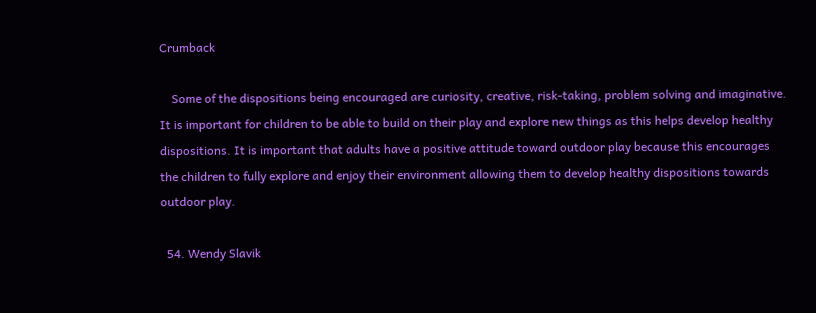Crumback

    Some of the dispositions being encouraged are curiosity, creative, risk-taking, problem solving and imaginative. It is important for children to be able to build on their play and explore new things as this helps develop healthy dispositions. It is important that adults have a positive attitude toward outdoor play because this encourages the children to fully explore and enjoy their environment allowing them to develop healthy dispositions towards outdoor play.

  54. Wendy Slavik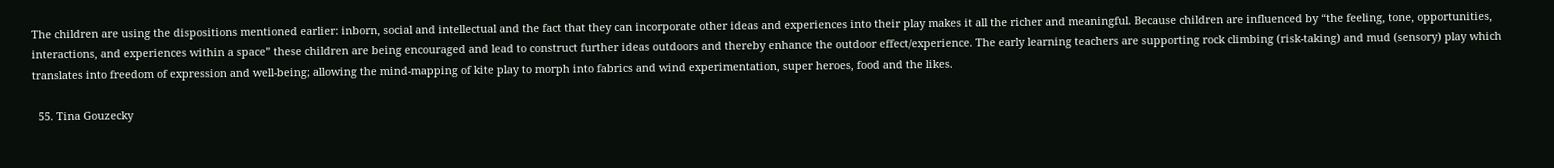The children are using the dispositions mentioned earlier: inborn, social and intellectual and the fact that they can incorporate other ideas and experiences into their play makes it all the richer and meaningful. Because children are influenced by “the feeling, tone, opportunities, interactions, and experiences within a space” these children are being encouraged and lead to construct further ideas outdoors and thereby enhance the outdoor effect/experience. The early learning teachers are supporting rock climbing (risk-taking) and mud (sensory) play which translates into freedom of expression and well-being; allowing the mind-mapping of kite play to morph into fabrics and wind experimentation, super heroes, food and the likes.

  55. Tina Gouzecky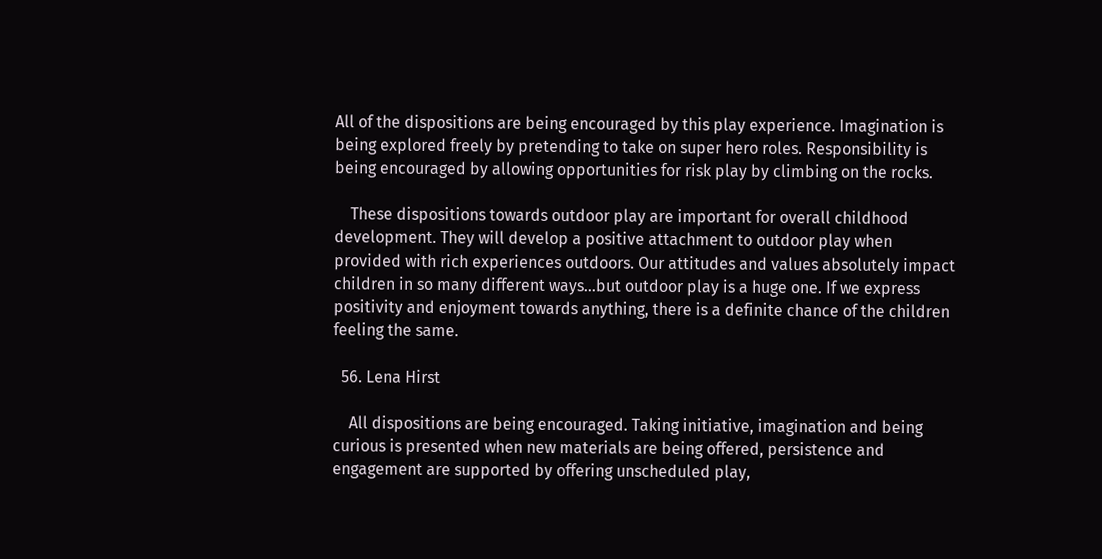All of the dispositions are being encouraged by this play experience. Imagination is being explored freely by pretending to take on super hero roles. Responsibility is being encouraged by allowing opportunities for risk play by climbing on the rocks.

    These dispositions towards outdoor play are important for overall childhood development. They will develop a positive attachment to outdoor play when provided with rich experiences outdoors. Our attitudes and values absolutely impact children in so many different ways…but outdoor play is a huge one. If we express positivity and enjoyment towards anything, there is a definite chance of the children feeling the same.

  56. Lena Hirst

    All dispositions are being encouraged. Taking initiative, imagination and being curious is presented when new materials are being offered, persistence and engagement are supported by offering unscheduled play,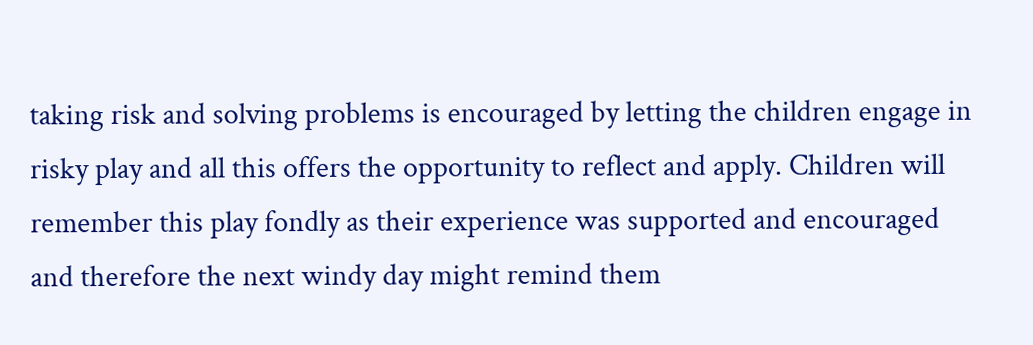taking risk and solving problems is encouraged by letting the children engage in risky play and all this offers the opportunity to reflect and apply. Children will remember this play fondly as their experience was supported and encouraged and therefore the next windy day might remind them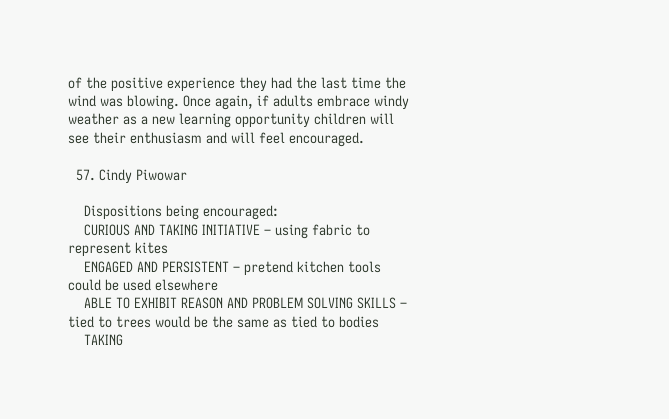of the positive experience they had the last time the wind was blowing. Once again, if adults embrace windy weather as a new learning opportunity children will see their enthusiasm and will feel encouraged.

  57. Cindy Piwowar

    Dispositions being encouraged:
    CURIOUS AND TAKING INITIATIVE – using fabric to represent kites
    ENGAGED AND PERSISTENT – pretend kitchen tools could be used elsewhere
    ABLE TO EXHIBIT REASON AND PROBLEM SOLVING SKILLS – tied to trees would be the same as tied to bodies
    TAKING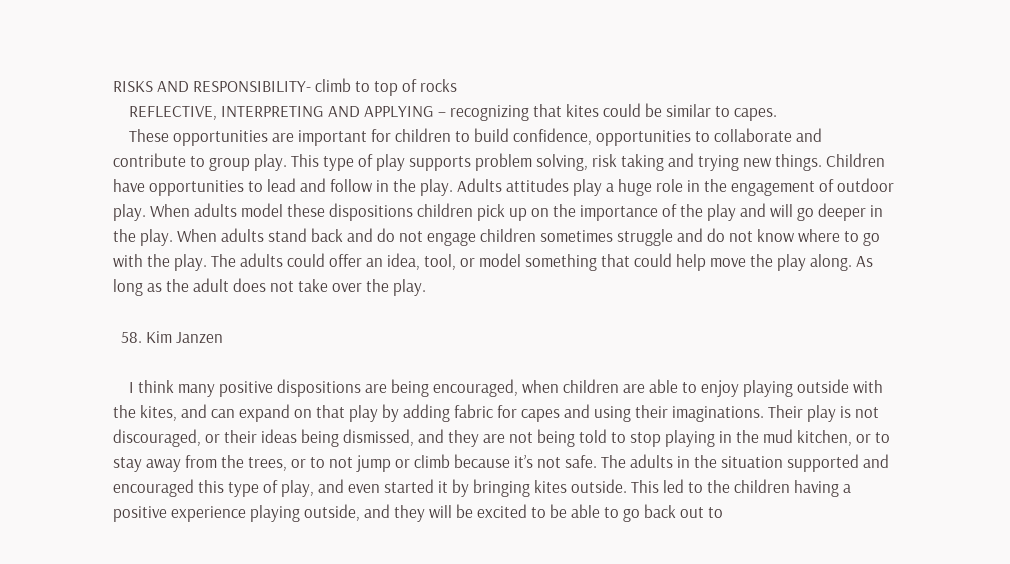RISKS AND RESPONSIBILITY- climb to top of rocks
    REFLECTIVE, INTERPRETING AND APPLYING – recognizing that kites could be similar to capes.
    These opportunities are important for children to build confidence, opportunities to collaborate and contribute to group play. This type of play supports problem solving, risk taking and trying new things. Children have opportunities to lead and follow in the play. Adults attitudes play a huge role in the engagement of outdoor play. When adults model these dispositions children pick up on the importance of the play and will go deeper in the play. When adults stand back and do not engage children sometimes struggle and do not know where to go with the play. The adults could offer an idea, tool, or model something that could help move the play along. As long as the adult does not take over the play.

  58. Kim Janzen

    I think many positive dispositions are being encouraged, when children are able to enjoy playing outside with the kites, and can expand on that play by adding fabric for capes and using their imaginations. Their play is not discouraged, or their ideas being dismissed, and they are not being told to stop playing in the mud kitchen, or to stay away from the trees, or to not jump or climb because it’s not safe. The adults in the situation supported and encouraged this type of play, and even started it by bringing kites outside. This led to the children having a positive experience playing outside, and they will be excited to be able to go back out to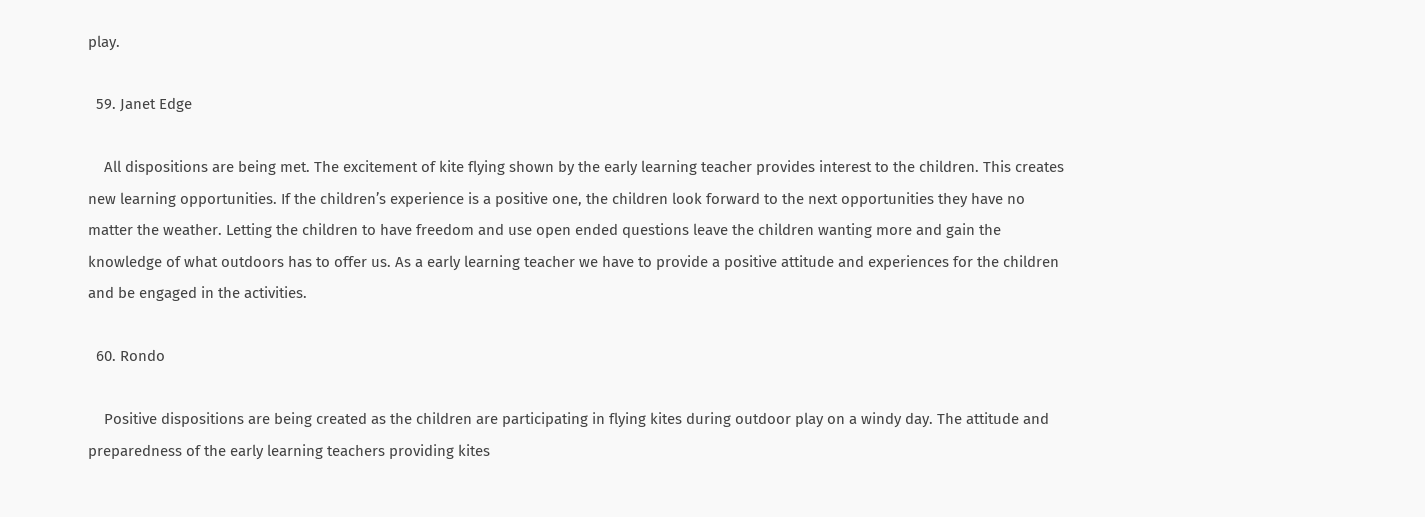play.

  59. Janet Edge

    All dispositions are being met. The excitement of kite flying shown by the early learning teacher provides interest to the children. This creates new learning opportunities. If the children’s experience is a positive one, the children look forward to the next opportunities they have no matter the weather. Letting the children to have freedom and use open ended questions leave the children wanting more and gain the knowledge of what outdoors has to offer us. As a early learning teacher we have to provide a positive attitude and experiences for the children and be engaged in the activities.

  60. Rondo

    Positive dispositions are being created as the children are participating in flying kites during outdoor play on a windy day. The attitude and preparedness of the early learning teachers providing kites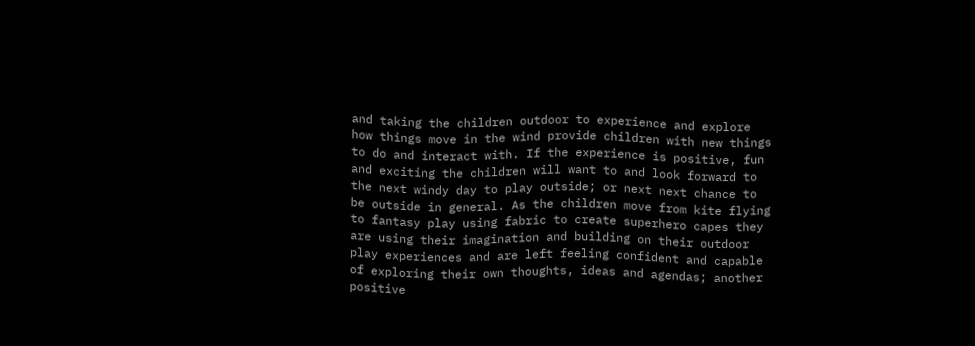and taking the children outdoor to experience and explore how things move in the wind provide children with new things to do and interact with. If the experience is positive, fun and exciting the children will want to and look forward to the next windy day to play outside; or next next chance to be outside in general. As the children move from kite flying to fantasy play using fabric to create superhero capes they are using their imagination and building on their outdoor play experiences and are left feeling confident and capable of exploring their own thoughts, ideas and agendas; another positive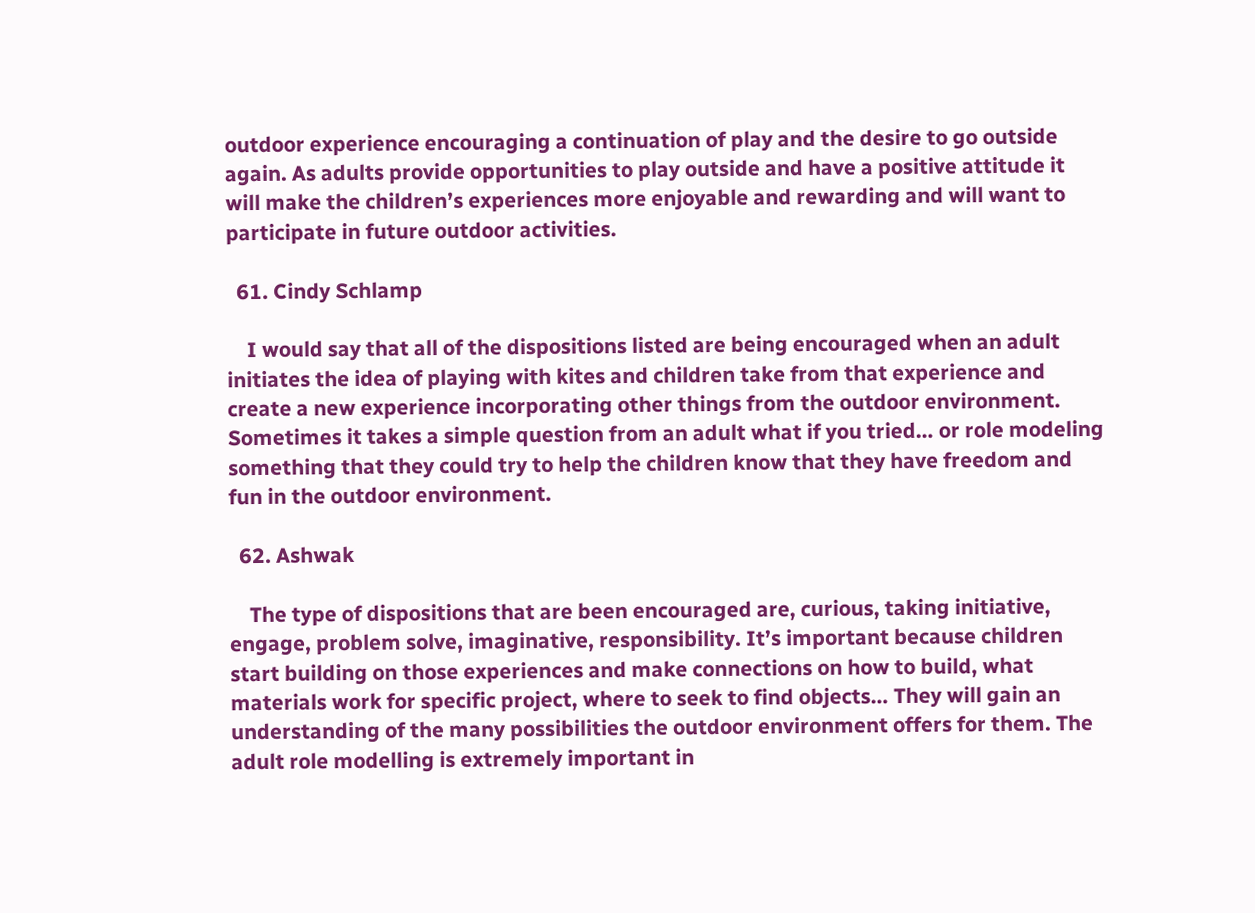outdoor experience encouraging a continuation of play and the desire to go outside again. As adults provide opportunities to play outside and have a positive attitude it will make the children’s experiences more enjoyable and rewarding and will want to participate in future outdoor activities.

  61. Cindy Schlamp

    I would say that all of the dispositions listed are being encouraged when an adult initiates the idea of playing with kites and children take from that experience and create a new experience incorporating other things from the outdoor environment. Sometimes it takes a simple question from an adult what if you tried… or role modeling something that they could try to help the children know that they have freedom and fun in the outdoor environment.

  62. Ashwak

    The type of dispositions that are been encouraged are, curious, taking initiative, engage, problem solve, imaginative, responsibility. It’s important because children start building on those experiences and make connections on how to build, what materials work for specific project, where to seek to find objects… They will gain an understanding of the many possibilities the outdoor environment offers for them. The adult role modelling is extremely important in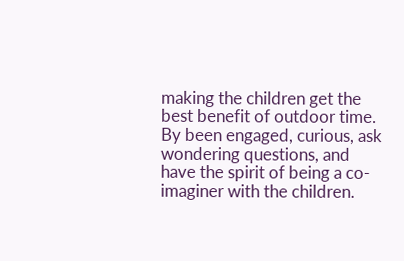making the children get the best benefit of outdoor time. By been engaged, curious, ask wondering questions, and have the spirit of being a co-imaginer with the children.